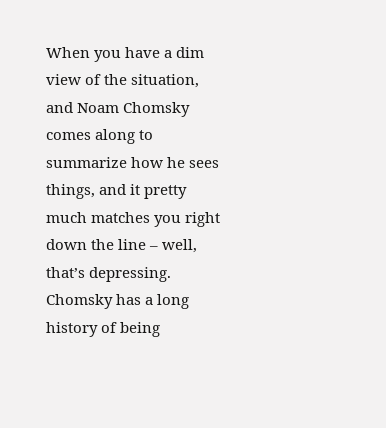When you have a dim view of the situation, and Noam Chomsky comes along to summarize how he sees things, and it pretty much matches you right down the line – well, that’s depressing. Chomsky has a long history of being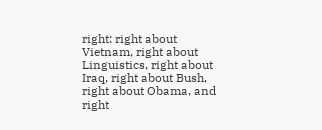right: right about Vietnam, right about Linguistics, right about Iraq, right about Bush, right about Obama, and right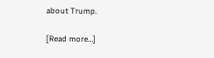about Trump.

[Read more…]